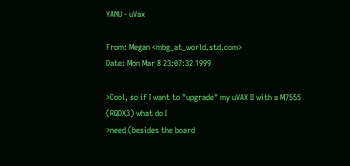YANU - uVax

From: Megan <mbg_at_world.std.com>
Date: Mon Mar 8 23:07:32 1999

>Cool, so if I want to "upgrade" my uVAX II with a M7555 (RQDX3) what do I
>need (besides the board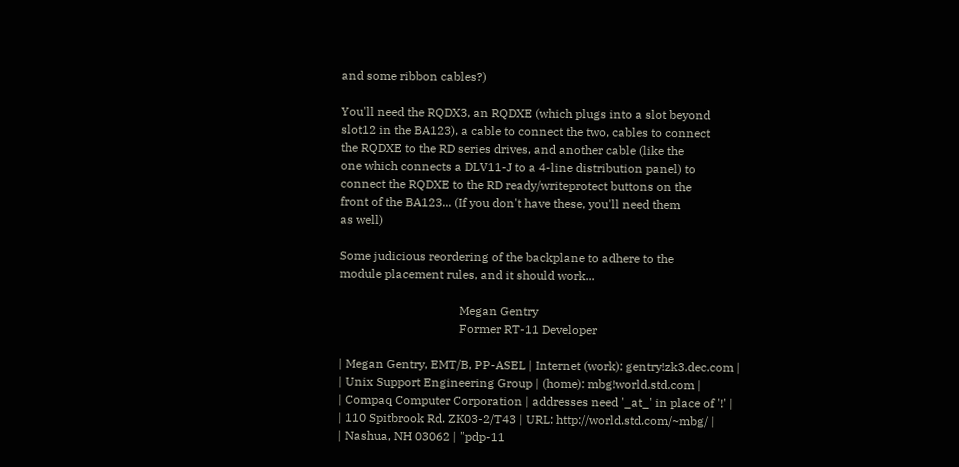and some ribbon cables?)

You'll need the RQDX3, an RQDXE (which plugs into a slot beyond
slot12 in the BA123), a cable to connect the two, cables to connect
the RQDXE to the RD series drives, and another cable (like the
one which connects a DLV11-J to a 4-line distribution panel) to
connect the RQDXE to the RD ready/writeprotect buttons on the
front of the BA123... (If you don't have these, you'll need them
as well)

Some judicious reordering of the backplane to adhere to the
module placement rules, and it should work...

                                        Megan Gentry
                                        Former RT-11 Developer

| Megan Gentry, EMT/B, PP-ASEL | Internet (work): gentry!zk3.dec.com |
| Unix Support Engineering Group | (home): mbg!world.std.com |
| Compaq Computer Corporation | addresses need '_at_' in place of '!' |
| 110 Spitbrook Rd. ZK03-2/T43 | URL: http://world.std.com/~mbg/ |
| Nashua, NH 03062 | "pdp-11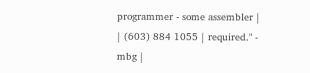programmer - some assembler |
| (603) 884 1055 | required." - mbg |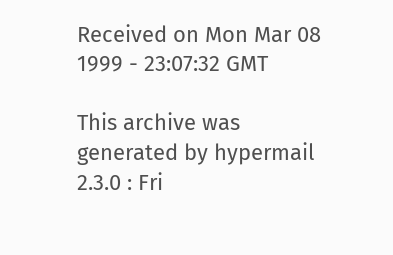Received on Mon Mar 08 1999 - 23:07:32 GMT

This archive was generated by hypermail 2.3.0 : Fri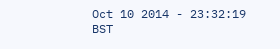Oct 10 2014 - 23:32:19 BST